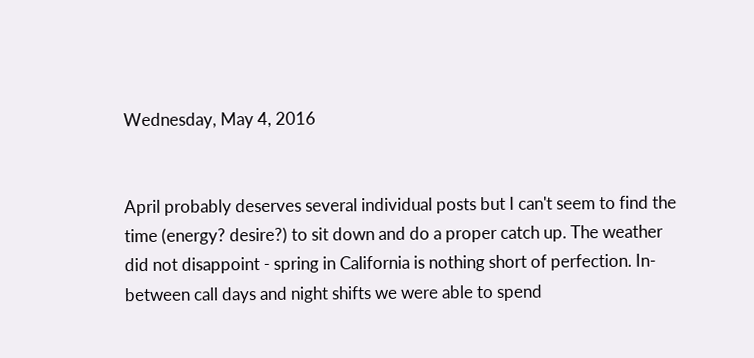Wednesday, May 4, 2016


April probably deserves several individual posts but I can't seem to find the time (energy? desire?) to sit down and do a proper catch up. The weather did not disappoint - spring in California is nothing short of perfection. In-between call days and night shifts we were able to spend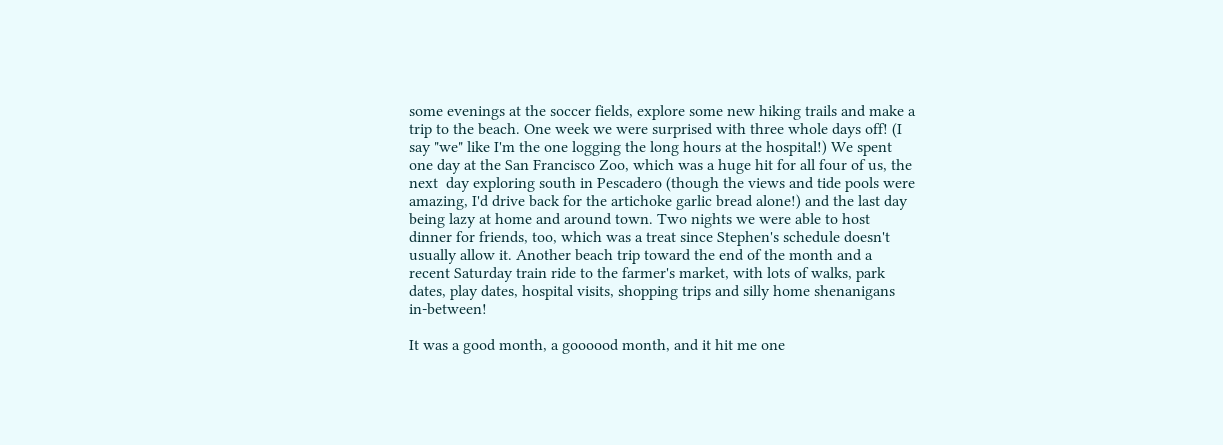some evenings at the soccer fields, explore some new hiking trails and make a trip to the beach. One week we were surprised with three whole days off! (I say "we" like I'm the one logging the long hours at the hospital!) We spent one day at the San Francisco Zoo, which was a huge hit for all four of us, the next  day exploring south in Pescadero (though the views and tide pools were amazing, I'd drive back for the artichoke garlic bread alone!) and the last day being lazy at home and around town. Two nights we were able to host dinner for friends, too, which was a treat since Stephen's schedule doesn't usually allow it. Another beach trip toward the end of the month and a recent Saturday train ride to the farmer's market, with lots of walks, park dates, play dates, hospital visits, shopping trips and silly home shenanigans in-between!

It was a good month, a goooood month, and it hit me one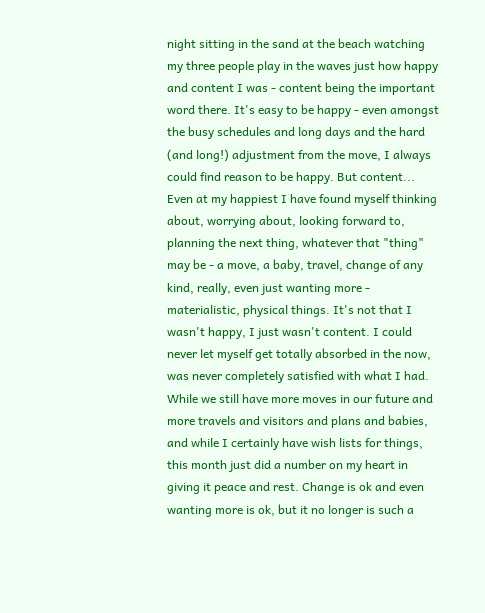night sitting in the sand at the beach watching my three people play in the waves just how happy and content I was - content being the important word there. It's easy to be happy - even amongst the busy schedules and long days and the hard (and long!) adjustment from the move, I always could find reason to be happy. But content... Even at my happiest I have found myself thinking about, worrying about, looking forward to, planning the next thing, whatever that "thing" may be - a move, a baby, travel, change of any kind, really, even just wanting more - materialistic, physical things. It's not that I wasn't happy, I just wasn't content. I could never let myself get totally absorbed in the now, was never completely satisfied with what I had. While we still have more moves in our future and more travels and visitors and plans and babies, and while I certainly have wish lists for things, this month just did a number on my heart in giving it peace and rest. Change is ok and even wanting more is ok, but it no longer is such a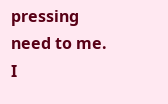pressing need to me. I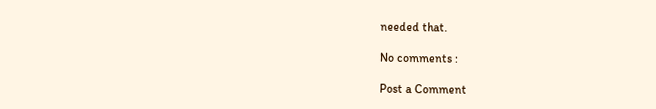needed that.

No comments :

Post a Comment